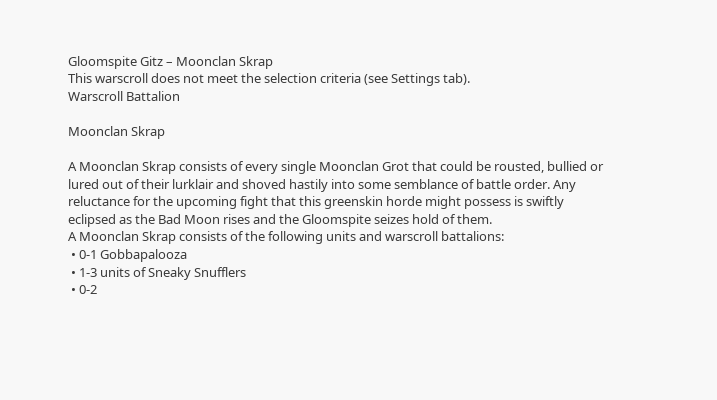Gloomspite Gitz – Moonclan Skrap
This warscroll does not meet the selection criteria (see Settings tab).
Warscroll Battalion

Moonclan Skrap

A Moonclan Skrap consists of every single Moonclan Grot that could be rousted, bullied or lured out of their lurklair and shoved hastily into some semblance of battle order. Any reluctance for the upcoming fight that this greenskin horde might possess is swiftly eclipsed as the Bad Moon rises and the Gloomspite seizes hold of them.
A Moonclan Skrap consists of the following units and warscroll battalions:
 • 0-1 Gobbapalooza
 • 1-3 units of Sneaky Snufflers
 • 0-2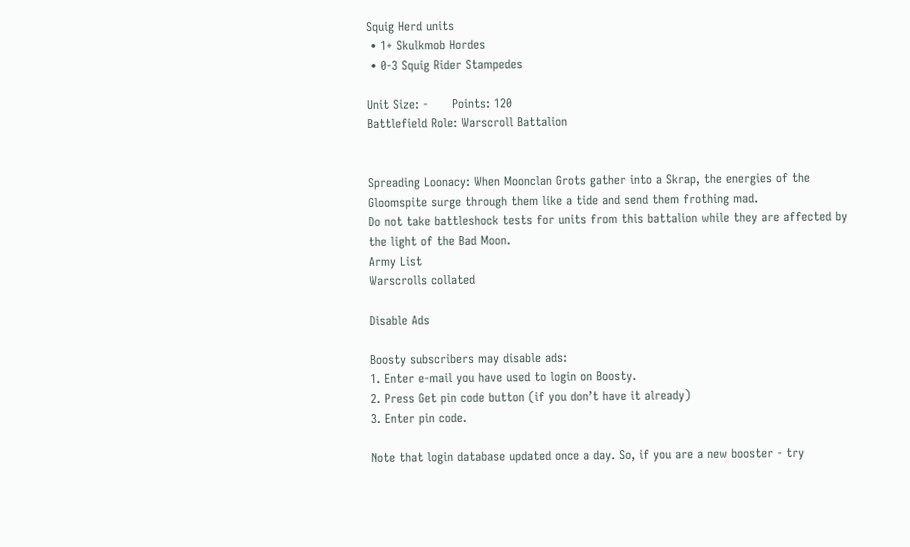Squig Herd units
 • 1+ Skulkmob Hordes
 • 0-3 Squig Rider Stampedes

Unit Size: -      Points: 120
Battlefield Role: Warscroll Battalion


Spreading Loonacy: When Moonclan Grots gather into a Skrap, the energies of the Gloomspite surge through them like a tide and send them frothing mad.
Do not take battleshock tests for units from this battalion while they are affected by the light of the Bad Moon.
Army List
Warscrolls collated

Disable Ads

Boosty subscribers may disable ads:
1. Enter e-mail you have used to login on Boosty.
2. Press Get pin code button (if you don’t have it already)
3. Enter pin code.

Note that login database updated once a day. So, if you are a new booster - try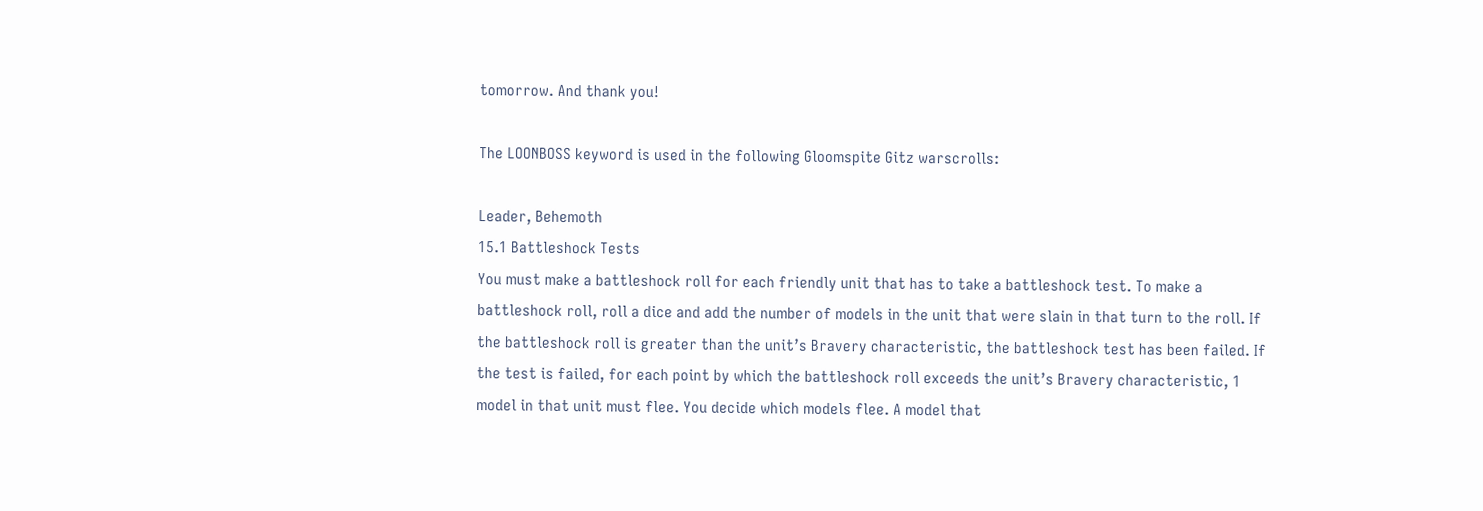tomorrow. And thank you!

The LOONBOSS keyword is used in the following Gloomspite Gitz warscrolls:

Leader, Behemoth
15.1 Battleshock Tests
You must make a battleshock roll for each friendly unit that has to take a battleshock test. To make a battleshock roll, roll a dice and add the number of models in the unit that were slain in that turn to the roll. If the battleshock roll is greater than the unit’s Bravery characteristic, the battleshock test has been failed. If the test is failed, for each point by which the battleshock roll exceeds the unit’s Bravery characteristic, 1 model in that unit must flee. You decide which models flee. A model that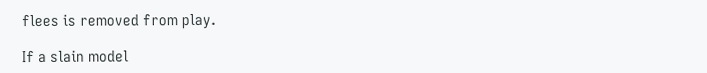flees is removed from play.

If a slain model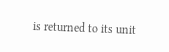is returned to its unit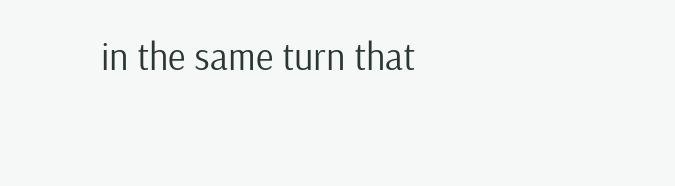in the same turn that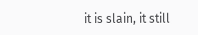it is slain, it still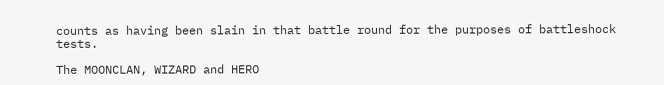counts as having been slain in that battle round for the purposes of battleshock tests.

The MOONCLAN, WIZARD and HERO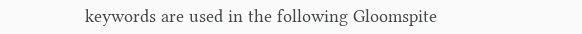keywords are used in the following Gloomspite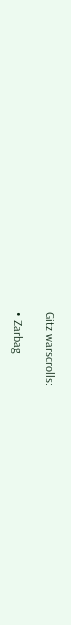Gitz warscrolls:

• Zarbag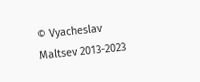© Vyacheslav Maltsev 2013-2023